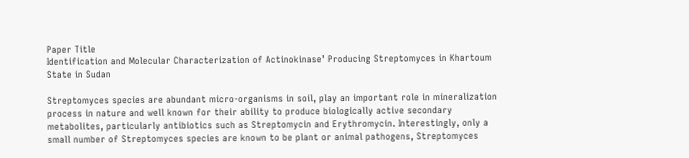Paper Title
Identification and Molecular Characterization of Actinokinase’ Producing Streptomyces in Khartoum State in Sudan

Streptomyces species are abundant micro-organisms in soil, play an important role in mineralization process in nature and well known for their ability to produce biologically active secondary metabolites, particularly antibiotics such as Streptomycin and Erythromycin. Interestingly, only a small number of Streptomyces species are known to be plant or animal pathogens, Streptomyces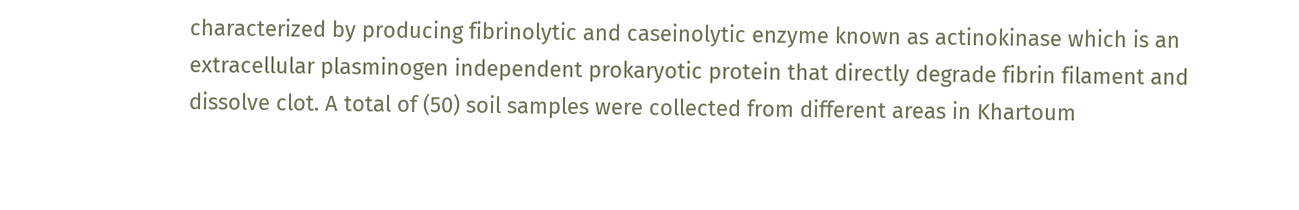characterized by producing fibrinolytic and caseinolytic enzyme known as actinokinase which is an extracellular plasminogen independent prokaryotic protein that directly degrade fibrin filament and dissolve clot. A total of (50) soil samples were collected from different areas in Khartoum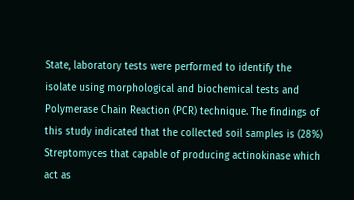State, laboratory tests were performed to identify the isolate using morphological and biochemical tests and Polymerase Chain Reaction (PCR) technique. The findings of this study indicated that the collected soil samples is (28%) Streptomyces that capable of producing actinokinase which act as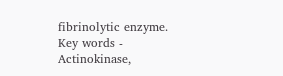fibrinolytic enzyme. Key words - Actinokinase,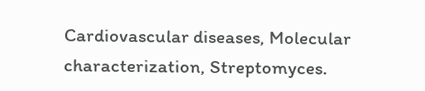Cardiovascular diseases, Molecular characterization, Streptomyces.